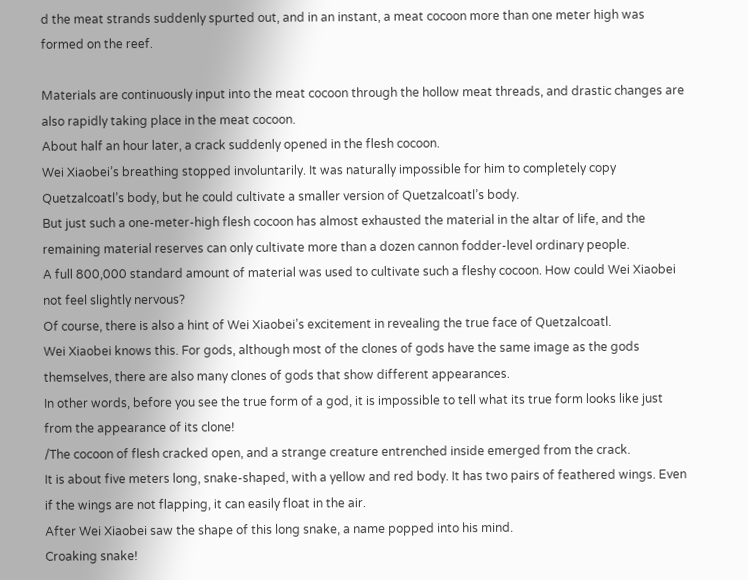d the meat strands suddenly spurted out, and in an instant, a meat cocoon more than one meter high was formed on the reef.

Materials are continuously input into the meat cocoon through the hollow meat threads, and drastic changes are also rapidly taking place in the meat cocoon.
About half an hour later, a crack suddenly opened in the flesh cocoon.
Wei Xiaobei’s breathing stopped involuntarily. It was naturally impossible for him to completely copy Quetzalcoatl’s body, but he could cultivate a smaller version of Quetzalcoatl’s body.
But just such a one-meter-high flesh cocoon has almost exhausted the material in the altar of life, and the remaining material reserves can only cultivate more than a dozen cannon fodder-level ordinary people.
A full 800,000 standard amount of material was used to cultivate such a fleshy cocoon. How could Wei Xiaobei not feel slightly nervous?
Of course, there is also a hint of Wei Xiaobei’s excitement in revealing the true face of Quetzalcoatl.
Wei Xiaobei knows this. For gods, although most of the clones of gods have the same image as the gods themselves, there are also many clones of gods that show different appearances.
In other words, before you see the true form of a god, it is impossible to tell what its true form looks like just from the appearance of its clone!
/The cocoon of flesh cracked open, and a strange creature entrenched inside emerged from the crack.
It is about five meters long, snake-shaped, with a yellow and red body. It has two pairs of feathered wings. Even if the wings are not flapping, it can easily float in the air.
After Wei Xiaobei saw the shape of this long snake, a name popped into his mind.
Croaking snake!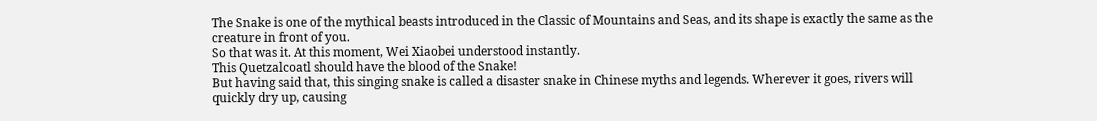The Snake is one of the mythical beasts introduced in the Classic of Mountains and Seas, and its shape is exactly the same as the creature in front of you.
So that was it. At this moment, Wei Xiaobei understood instantly.
This Quetzalcoatl should have the blood of the Snake!
But having said that, this singing snake is called a disaster snake in Chinese myths and legends. Wherever it goes, rivers will quickly dry up, causing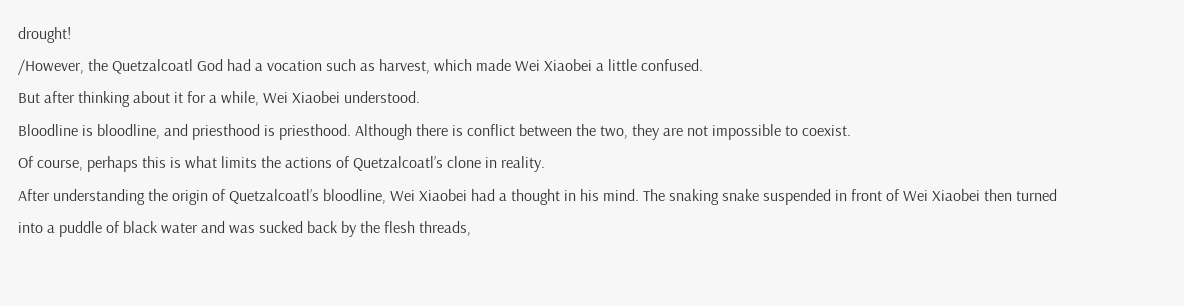drought!
/However, the Quetzalcoatl God had a vocation such as harvest, which made Wei Xiaobei a little confused.
But after thinking about it for a while, Wei Xiaobei understood.
Bloodline is bloodline, and priesthood is priesthood. Although there is conflict between the two, they are not impossible to coexist.
Of course, perhaps this is what limits the actions of Quetzalcoatl’s clone in reality.
After understanding the origin of Quetzalcoatl’s bloodline, Wei Xiaobei had a thought in his mind. The snaking snake suspended in front of Wei Xiaobei then turned into a puddle of black water and was sucked back by the flesh threads,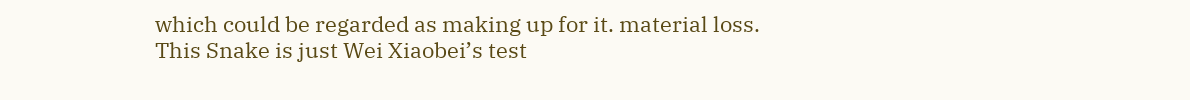which could be regarded as making up for it. material loss.
This Snake is just Wei Xiaobei’s test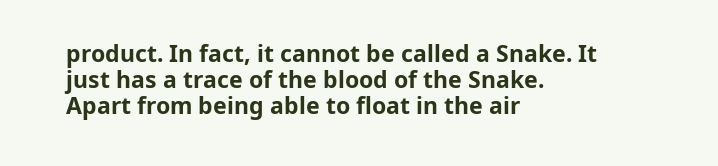product. In fact, it cannot be called a Snake. It just has a trace of the blood of the Snake.
Apart from being able to float in the air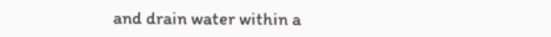and drain water within a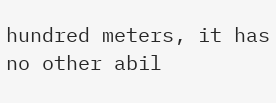hundred meters, it has no other abil